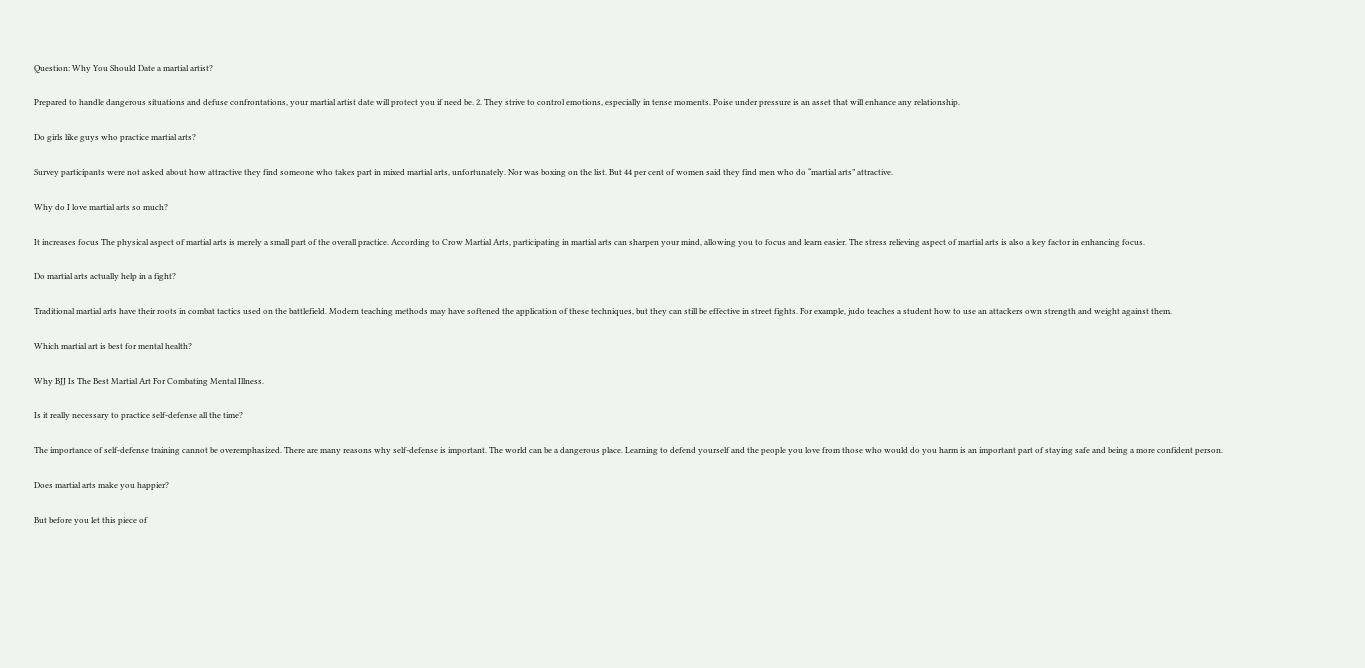Question: Why You Should Date a martial artist?

Prepared to handle dangerous situations and defuse confrontations, your martial artist date will protect you if need be. 2. They strive to control emotions, especially in tense moments. Poise under pressure is an asset that will enhance any relationship.

Do girls like guys who practice martial arts?

Survey participants were not asked about how attractive they find someone who takes part in mixed martial arts, unfortunately. Nor was boxing on the list. But 44 per cent of women said they find men who do “martial arts” attractive.

Why do I love martial arts so much?

It increases focus The physical aspect of martial arts is merely a small part of the overall practice. According to Crow Martial Arts, participating in martial arts can sharpen your mind, allowing you to focus and learn easier. The stress relieving aspect of martial arts is also a key factor in enhancing focus.

Do martial arts actually help in a fight?

Traditional martial arts have their roots in combat tactics used on the battlefield. Modern teaching methods may have softened the application of these techniques, but they can still be effective in street fights. For example, judo teaches a student how to use an attackers own strength and weight against them.

Which martial art is best for mental health?

Why BJJ Is The Best Martial Art For Combating Mental Illness.

Is it really necessary to practice self-defense all the time?

The importance of self-defense training cannot be overemphasized. There are many reasons why self-defense is important. The world can be a dangerous place. Learning to defend yourself and the people you love from those who would do you harm is an important part of staying safe and being a more confident person.

Does martial arts make you happier?

But before you let this piece of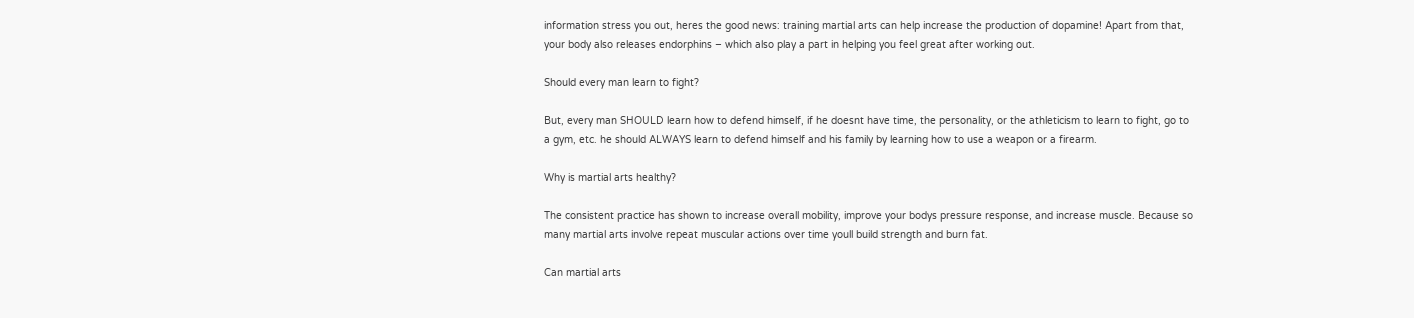information stress you out, heres the good news: training martial arts can help increase the production of dopamine! Apart from that, your body also releases endorphins – which also play a part in helping you feel great after working out.

Should every man learn to fight?

But, every man SHOULD learn how to defend himself, if he doesnt have time, the personality, or the athleticism to learn to fight, go to a gym, etc. he should ALWAYS learn to defend himself and his family by learning how to use a weapon or a firearm.

Why is martial arts healthy?

The consistent practice has shown to increase overall mobility, improve your bodys pressure response, and increase muscle. Because so many martial arts involve repeat muscular actions over time youll build strength and burn fat.

Can martial arts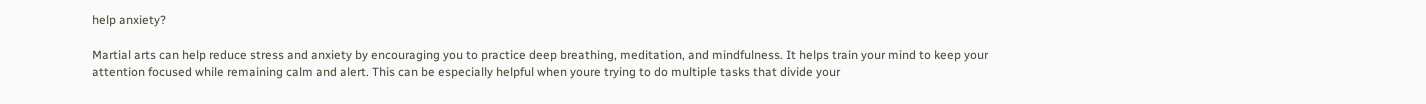help anxiety?

Martial arts can help reduce stress and anxiety by encouraging you to practice deep breathing, meditation, and mindfulness. It helps train your mind to keep your attention focused while remaining calm and alert. This can be especially helpful when youre trying to do multiple tasks that divide your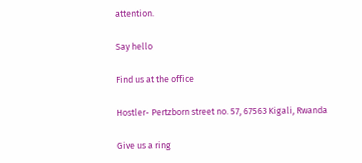attention.

Say hello

Find us at the office

Hostler- Pertzborn street no. 57, 67563 Kigali, Rwanda

Give us a ring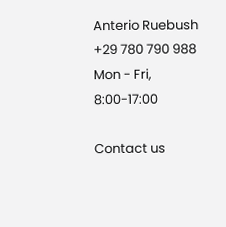Anterio Ruebush
+29 780 790 988
Mon - Fri, 8:00-17:00

Contact us